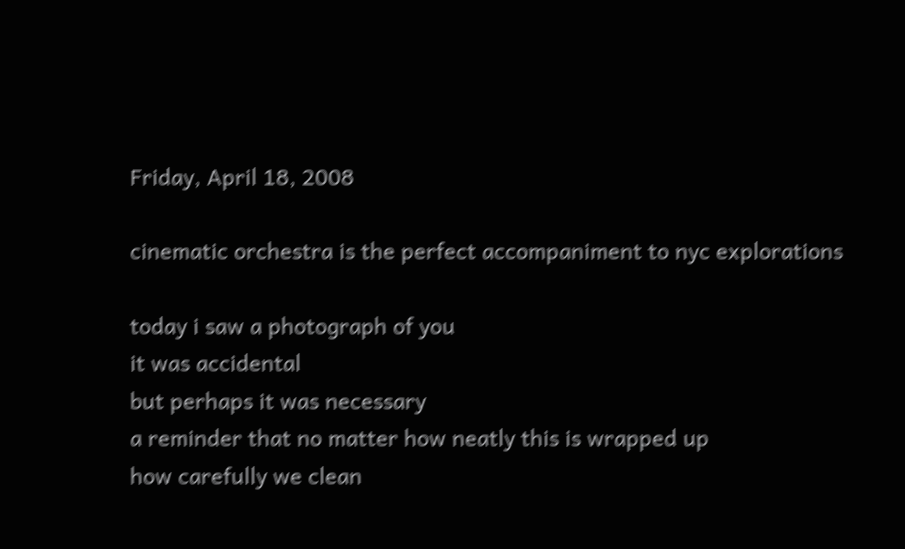Friday, April 18, 2008

cinematic orchestra is the perfect accompaniment to nyc explorations

today i saw a photograph of you
it was accidental
but perhaps it was necessary
a reminder that no matter how neatly this is wrapped up
how carefully we clean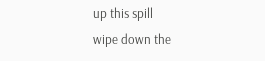up this spill
wipe down the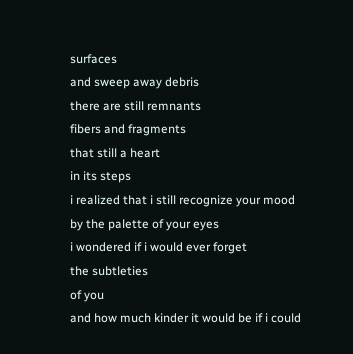surfaces
and sweep away debris
there are still remnants
fibers and fragments
that still a heart
in its steps
i realized that i still recognize your mood
by the palette of your eyes
i wondered if i would ever forget
the subtleties
of you
and how much kinder it would be if i could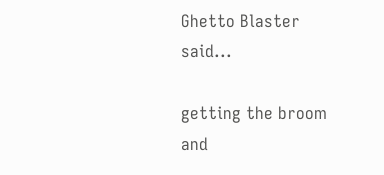Ghetto Blaster said...

getting the broom and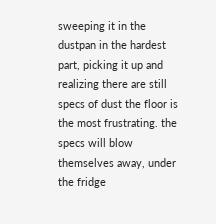sweeping it in the dustpan in the hardest part, picking it up and realizing there are still specs of dust the floor is the most frustrating. the specs will blow themselves away, under the fridge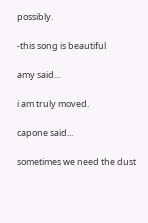possibly.

-this song is beautiful

amy said...

i am truly moved.

capone said...

sometimes we need the dust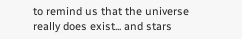to remind us that the universe really does exist... and stars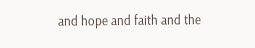and hope and faith and the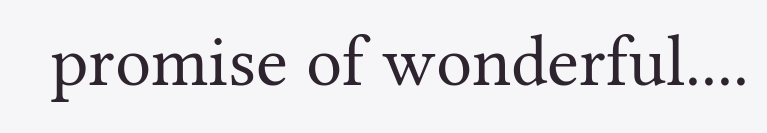promise of wonderful....